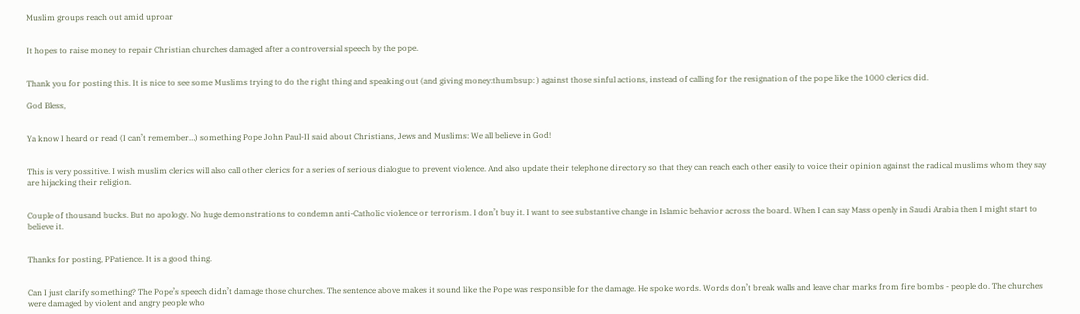Muslim groups reach out amid uproar


It hopes to raise money to repair Christian churches damaged after a controversial speech by the pope.


Thank you for posting this. It is nice to see some Muslims trying to do the right thing and speaking out (and giving money:thumbsup: ) against those sinful actions, instead of calling for the resignation of the pope like the 1000 clerics did.

God Bless,


Ya know I heard or read (I can’t remember…) something Pope John Paul-II said about Christians, Jews and Muslims: We all believe in God!


This is very possitive. I wish muslim clerics will also call other clerics for a series of serious dialogue to prevent violence. And also update their telephone directory so that they can reach each other easily to voice their opinion against the radical muslims whom they say are hijacking their religion.


Couple of thousand bucks. But no apology. No huge demonstrations to condemn anti-Catholic violence or terrorism. I don’t buy it. I want to see substantive change in Islamic behavior across the board. When I can say Mass openly in Saudi Arabia then I might start to believe it.


Thanks for posting, PPatience. It is a good thing.


Can I just clarify something? The Pope’s speech didn’t damage those churches. The sentence above makes it sound like the Pope was responsible for the damage. He spoke words. Words don’t break walls and leave char marks from fire bombs - people do. The churches were damaged by violent and angry people who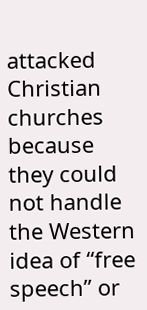attacked Christian churches because they could not handle the Western idea of “free speech” or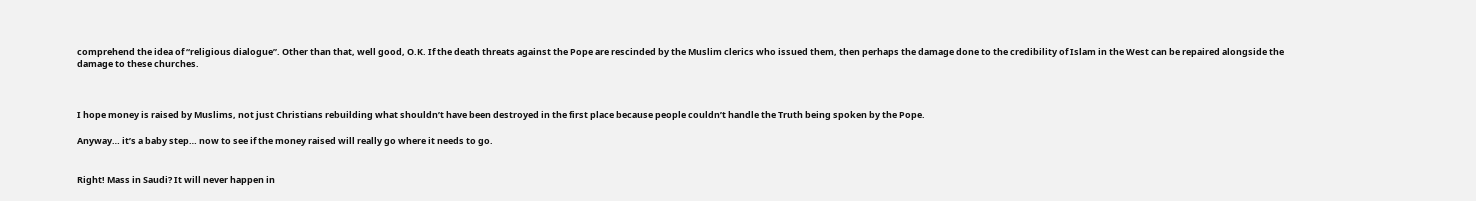comprehend the idea of “religious dialogue”. Other than that, well good, O.K. If the death threats against the Pope are rescinded by the Muslim clerics who issued them, then perhaps the damage done to the credibility of Islam in the West can be repaired alongside the damage to these churches.



I hope money is raised by Muslims, not just Christians rebuilding what shouldn’t have been destroyed in the first place because people couldn’t handle the Truth being spoken by the Pope.

Anyway… it’s a baby step… now to see if the money raised will really go where it needs to go.


Right! Mass in Saudi? It will never happen in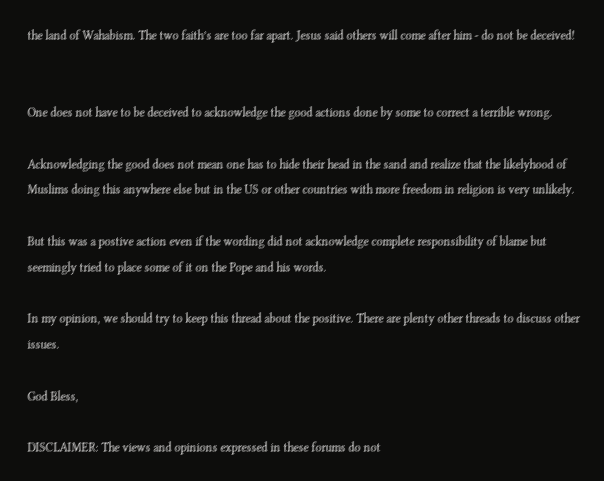the land of Wahabism. The two faith’s are too far apart. Jesus said others will come after him - do not be deceived!


One does not have to be deceived to acknowledge the good actions done by some to correct a terrible wrong.

Acknowledging the good does not mean one has to hide their head in the sand and realize that the likelyhood of Muslims doing this anywhere else but in the US or other countries with more freedom in religion is very unlikely.

But this was a postive action even if the wording did not acknowledge complete responsibility of blame but seemingly tried to place some of it on the Pope and his words.

In my opinion, we should try to keep this thread about the positive. There are plenty other threads to discuss other issues.

God Bless,

DISCLAIMER: The views and opinions expressed in these forums do not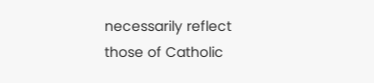necessarily reflect those of Catholic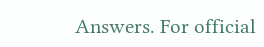Answers. For official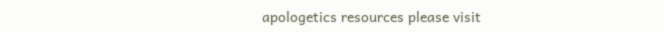apologetics resources please visit